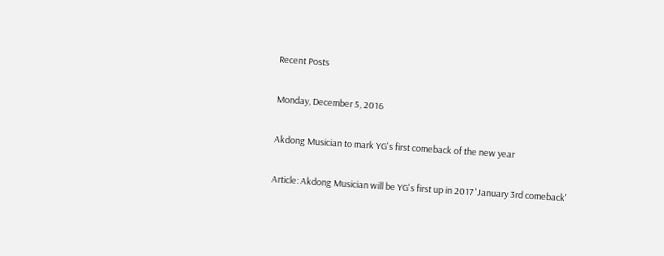Recent Posts

Monday, December 5, 2016

Akdong Musician to mark YG's first comeback of the new year

Article: Akdong Musician will be YG's first up in 2017 'January 3rd comeback'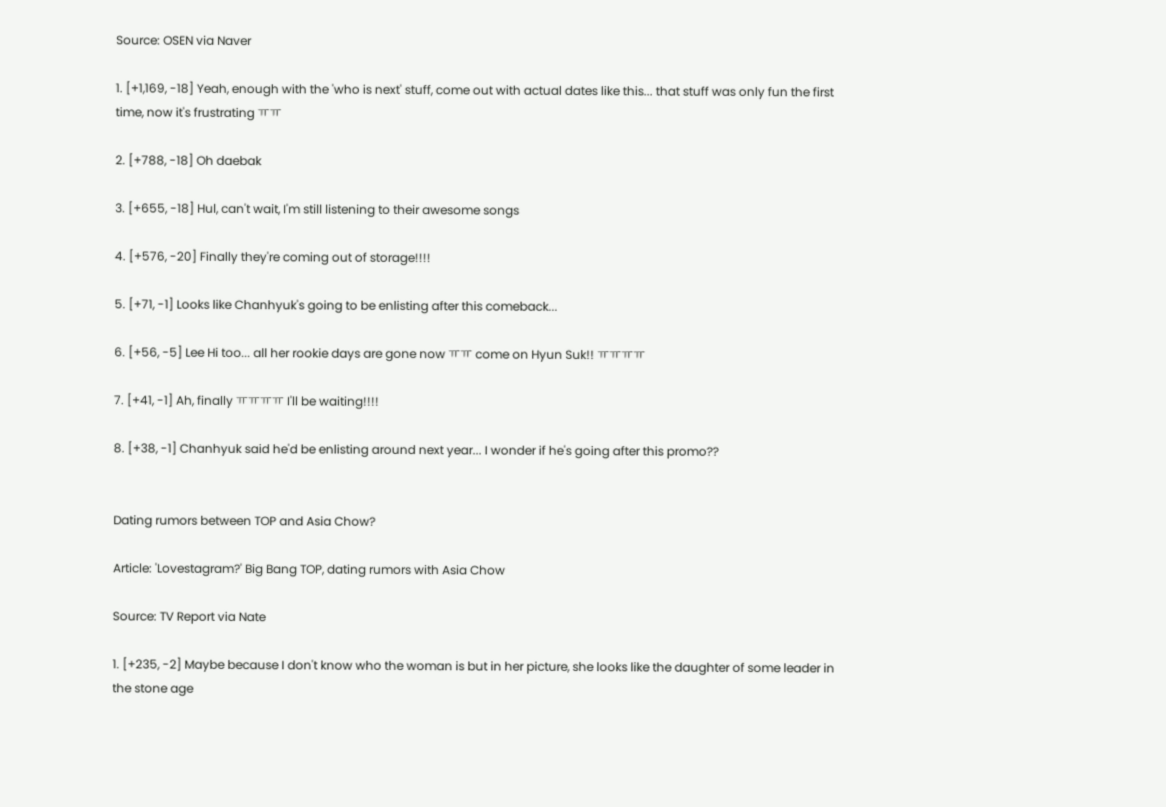Source: OSEN via Naver

1. [+1,169, -18] Yeah, enough with the 'who is next' stuff, come out with actual dates like this... that stuff was only fun the first time, now it's frustrating ㅠㅠ

2. [+788, -18] Oh daebak

3. [+655, -18] Hul, can't wait, I'm still listening to their awesome songs

4. [+576, -20] Finally they're coming out of storage!!!!

5. [+71, -1] Looks like Chanhyuk's going to be enlisting after this comeback...

6. [+56, -5] Lee Hi too... all her rookie days are gone now ㅠㅠ come on Hyun Suk!! ㅠㅠㅠㅠ

7. [+41, -1] Ah, finally ㅠㅠㅠㅠ I'll be waiting!!!!

8. [+38, -1] Chanhyuk said he'd be enlisting around next year... I wonder if he's going after this promo??


Dating rumors between TOP and Asia Chow?

Article: 'Lovestagram?' Big Bang TOP, dating rumors with Asia Chow

Source: TV Report via Nate

1. [+235, -2] Maybe because I don't know who the woman is but in her picture, she looks like the daughter of some leader in the stone age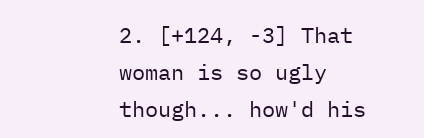2. [+124, -3] That woman is so ugly though... how'd his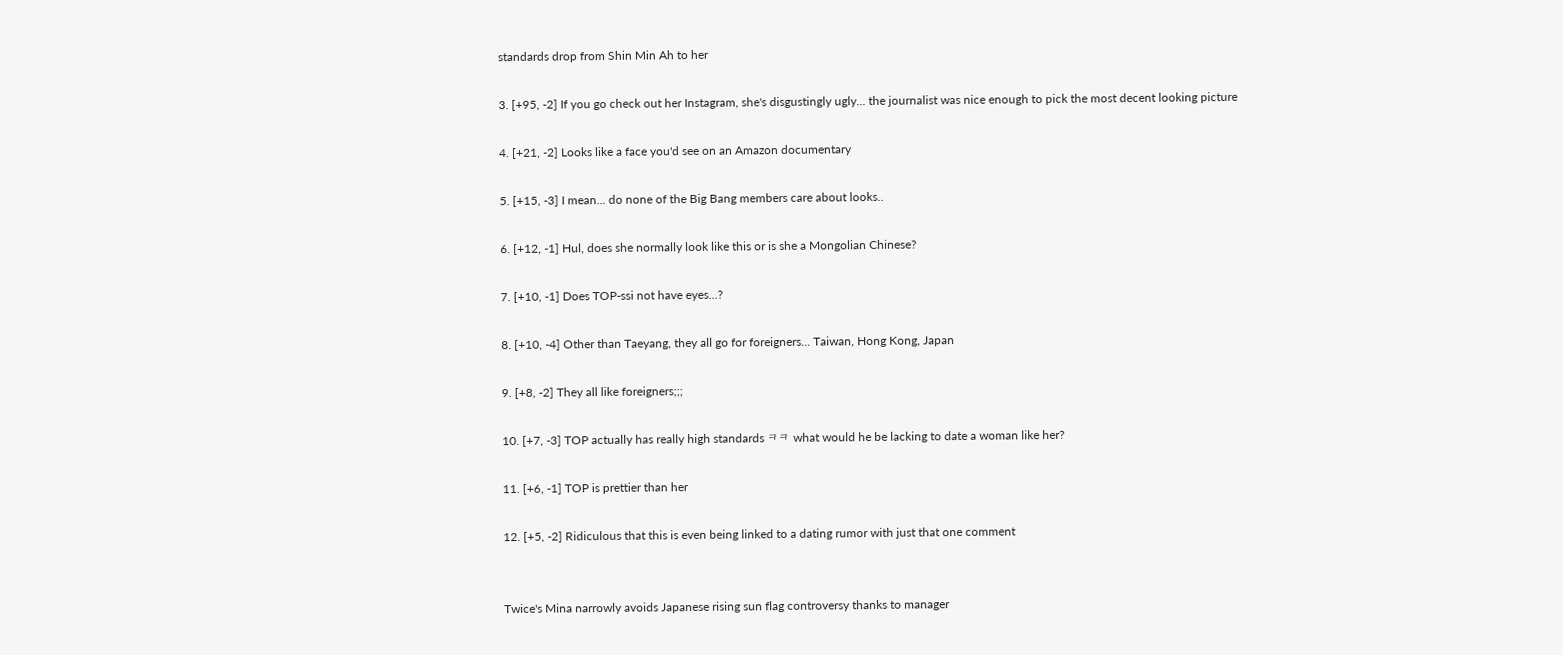standards drop from Shin Min Ah to her

3. [+95, -2] If you go check out her Instagram, she's disgustingly ugly... the journalist was nice enough to pick the most decent looking picture

4. [+21, -2] Looks like a face you'd see on an Amazon documentary

5. [+15, -3] I mean... do none of the Big Bang members care about looks..

6. [+12, -1] Hul, does she normally look like this or is she a Mongolian Chinese?

7. [+10, -1] Does TOP-ssi not have eyes...?

8. [+10, -4] Other than Taeyang, they all go for foreigners... Taiwan, Hong Kong, Japan

9. [+8, -2] They all like foreigners;;;

10. [+7, -3] TOP actually has really high standards ㅋㅋ what would he be lacking to date a woman like her?

11. [+6, -1] TOP is prettier than her

12. [+5, -2] Ridiculous that this is even being linked to a dating rumor with just that one comment


Twice's Mina narrowly avoids Japanese rising sun flag controversy thanks to manager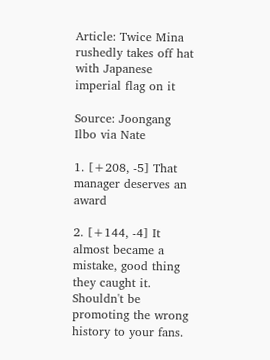Article: Twice Mina rushedly takes off hat with Japanese imperial flag on it

Source: Joongang Ilbo via Nate

1. [+208, -5] That manager deserves an award

2. [+144, -4] It almost became a mistake, good thing they caught it. Shouldn't be promoting the wrong history to your fans.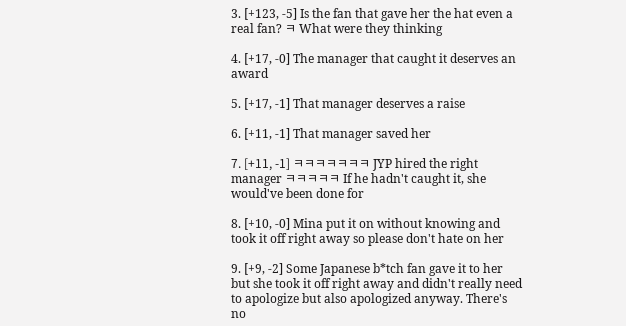3. [+123, -5] Is the fan that gave her the hat even a real fan? ㅋ What were they thinking

4. [+17, -0] The manager that caught it deserves an award

5. [+17, -1] That manager deserves a raise

6. [+11, -1] That manager saved her

7. [+11, -1] ㅋㅋㅋㅋㅋㅋㅋ JYP hired the right manager ㅋㅋㅋㅋㅋ If he hadn't caught it, she would've been done for

8. [+10, -0] Mina put it on without knowing and took it off right away so please don't hate on her

9. [+9, -2] Some Japanese b*tch fan gave it to her but she took it off right away and didn't really need to apologize but also apologized anyway. There's no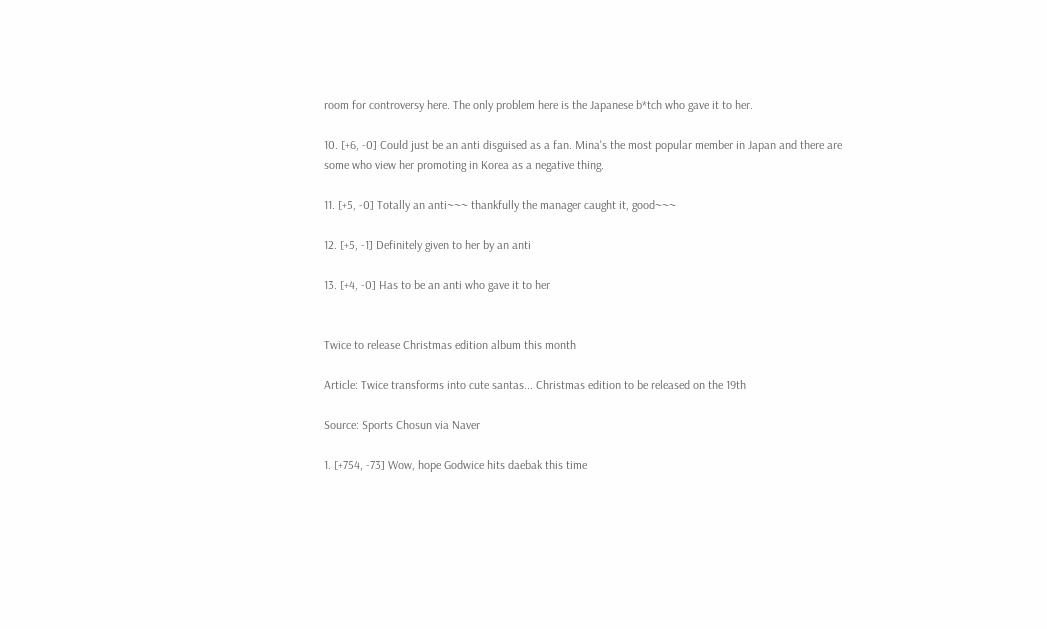room for controversy here. The only problem here is the Japanese b*tch who gave it to her.

10. [+6, -0] Could just be an anti disguised as a fan. Mina's the most popular member in Japan and there are some who view her promoting in Korea as a negative thing.

11. [+5, -0] Totally an anti~~~ thankfully the manager caught it, good~~~

12. [+5, -1] Definitely given to her by an anti

13. [+4, -0] Has to be an anti who gave it to her


Twice to release Christmas edition album this month

Article: Twice transforms into cute santas... Christmas edition to be released on the 19th

Source: Sports Chosun via Naver

1. [+754, -73] Wow, hope Godwice hits daebak this time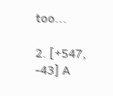too...

2. [+547, -43] A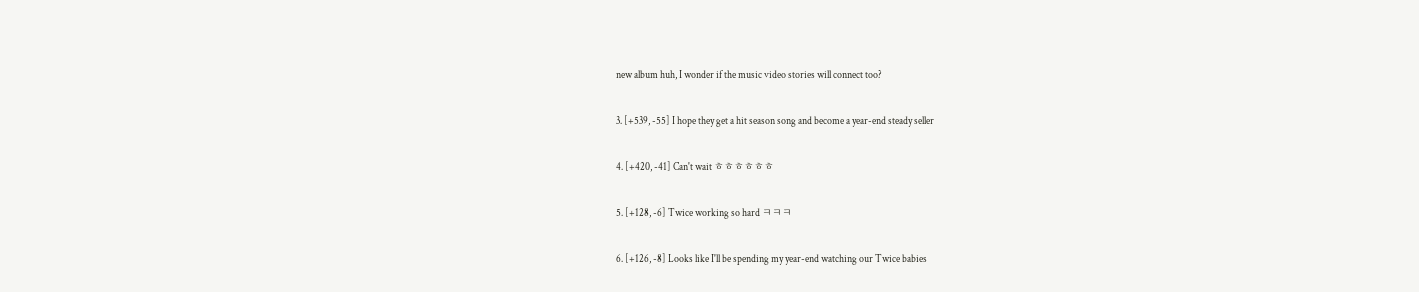new album huh, I wonder if the music video stories will connect too?

3. [+539, -55] I hope they get a hit season song and become a year-end steady seller

4. [+420, -41] Can't wait ㅎㅎㅎㅎㅎㅎ

5. [+128, -6] Twice working so hard ㅋㅋㅋ

6. [+126, -8] Looks like I'll be spending my year-end watching our Twice babies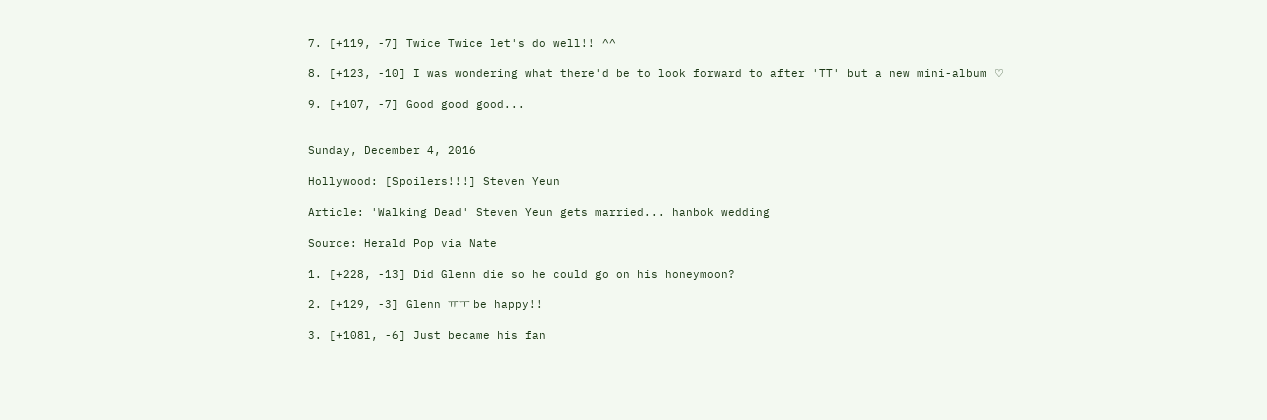7. [+119, -7] Twice Twice let's do well!! ^^

8. [+123, -10] I was wondering what there'd be to look forward to after 'TT' but a new mini-album ♡

9. [+107, -7] Good good good...


Sunday, December 4, 2016

Hollywood: [Spoilers!!!] Steven Yeun

Article: 'Walking Dead' Steven Yeun gets married... hanbok wedding

Source: Herald Pop via Nate

1. [+228, -13] Did Glenn die so he could go on his honeymoon?

2. [+129, -3] Glenn ㅠㅜ be happy!!

3. [+108l, -6] Just became his fan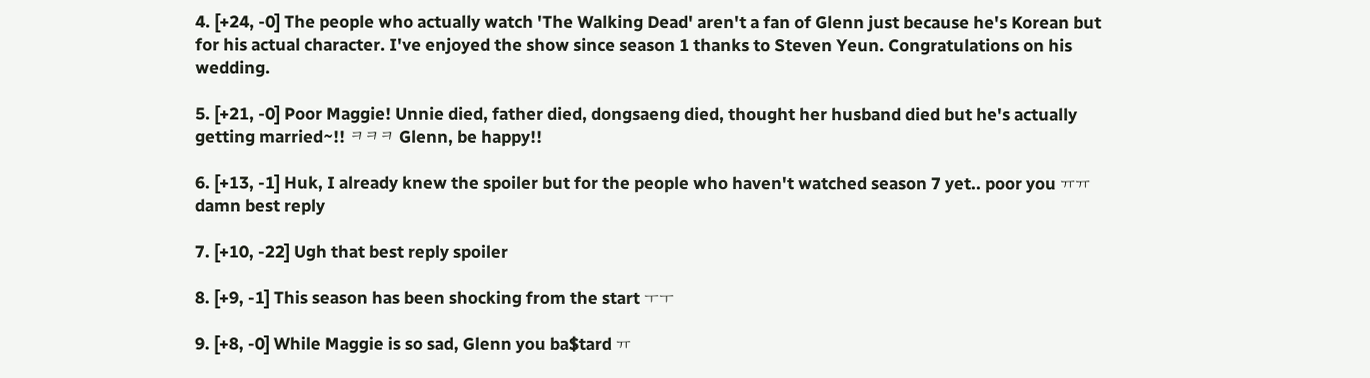4. [+24, -0] The people who actually watch 'The Walking Dead' aren't a fan of Glenn just because he's Korean but for his actual character. I've enjoyed the show since season 1 thanks to Steven Yeun. Congratulations on his wedding.

5. [+21, -0] Poor Maggie! Unnie died, father died, dongsaeng died, thought her husband died but he's actually getting married~!! ㅋㅋㅋ Glenn, be happy!!

6. [+13, -1] Huk, I already knew the spoiler but for the people who haven't watched season 7 yet.. poor you ㅠㅠ damn best reply

7. [+10, -22] Ugh that best reply spoiler

8. [+9, -1] This season has been shocking from the start ㅜㅜ

9. [+8, -0] While Maggie is so sad, Glenn you ba$tard ㅠ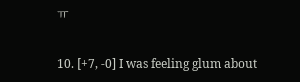ㅠ

10. [+7, -0] I was feeling glum about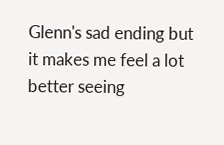Glenn's sad ending but it makes me feel a lot better seeing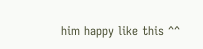him happy like this ^^